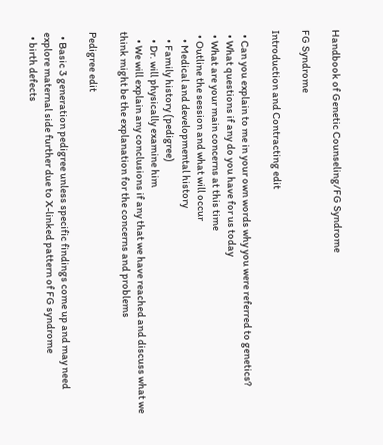Handbook of Genetic Counseling/FG Syndrome

FG Syndrome

Introduction and Contracting edit

  • Can you explain to me in your own words why you were referred to genetics?
  • What questions if any do you have for us today
  • What are your main concerns at this time
  • Outline the session and what will occur
    • Medical and developmental history
    • Family history (pedigree)
    • Dr. will physically examine him
    • We will explain any conclusions if any that we have reached and discuss what we think might be the explanation for the concerns and problems

Pedigree edit

  • Basic 3 generation pedigree unless specific findings come up and may need explore maternal side further due to X-linked pattern of FG syndrome
  • birth defects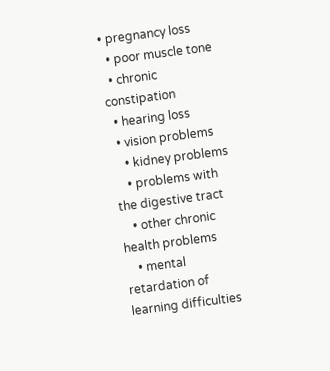• pregnancy loss
  • poor muscle tone
  • chronic constipation
  • hearing loss
  • vision problems
    • kidney problems
    • problems with the digestive tract
    • other chronic health problems
    • mental retardation of learning difficulties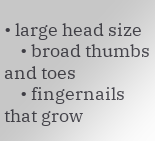• large head size
    • broad thumbs and toes
    • fingernails that grow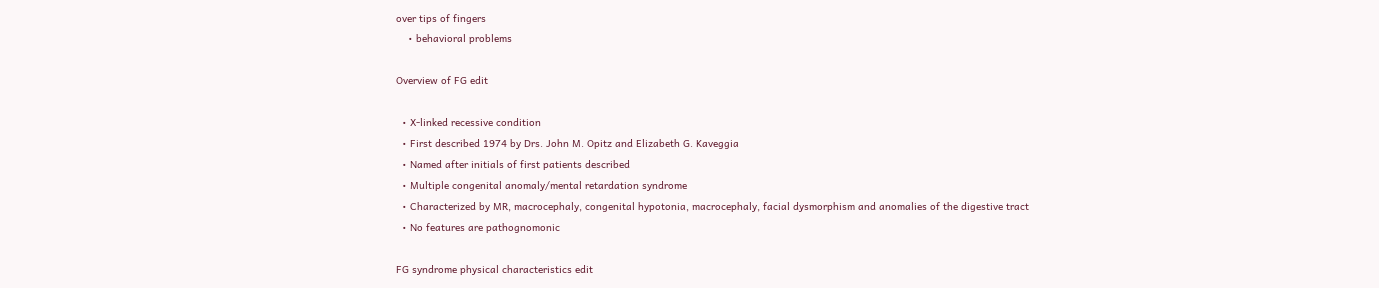over tips of fingers
    • behavioral problems

Overview of FG edit

  • X-linked recessive condition
  • First described 1974 by Drs. John M. Opitz and Elizabeth G. Kaveggia
  • Named after initials of first patients described
  • Multiple congenital anomaly/mental retardation syndrome
  • Characterized by MR, macrocephaly, congenital hypotonia, macrocephaly, facial dysmorphism and anomalies of the digestive tract
  • No features are pathognomonic

FG syndrome physical characteristics edit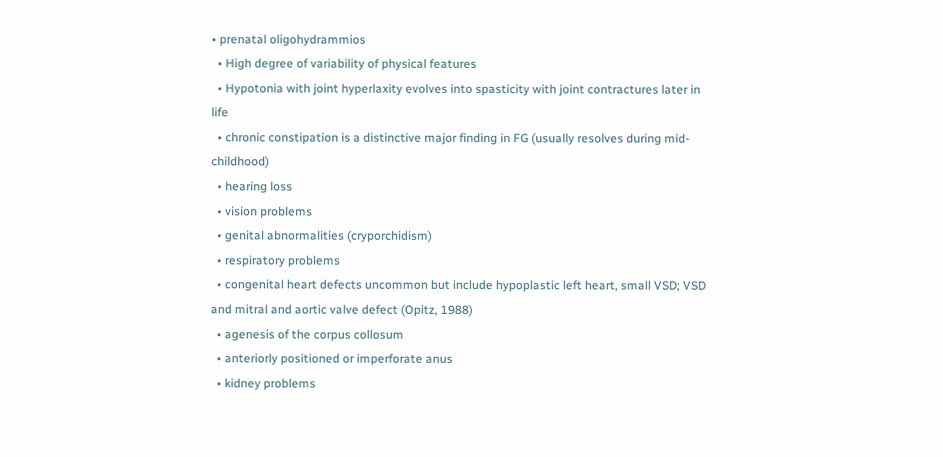• prenatal oligohydrammios
  • High degree of variability of physical features
  • Hypotonia with joint hyperlaxity evolves into spasticity with joint contractures later in life
  • chronic constipation is a distinctive major finding in FG (usually resolves during mid-childhood)
  • hearing loss
  • vision problems
  • genital abnormalities (cryporchidism)
  • respiratory problems
  • congenital heart defects uncommon but include hypoplastic left heart, small VSD; VSD and mitral and aortic valve defect (Opitz, 1988)
  • agenesis of the corpus collosum
  • anteriorly positioned or imperforate anus
  • kidney problems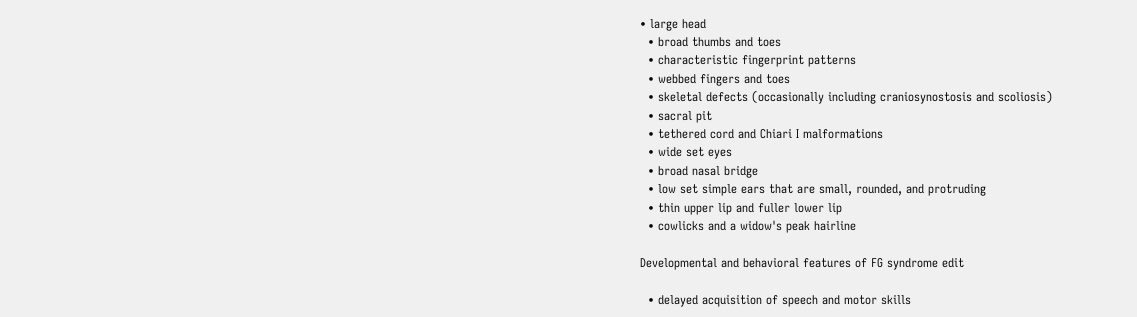• large head
  • broad thumbs and toes
  • characteristic fingerprint patterns
  • webbed fingers and toes
  • skeletal defects (occasionally including craniosynostosis and scoliosis)
  • sacral pit
  • tethered cord and Chiari I malformations
  • wide set eyes
  • broad nasal bridge
  • low set simple ears that are small, rounded, and protruding
  • thin upper lip and fuller lower lip
  • cowlicks and a widow's peak hairline

Developmental and behavioral features of FG syndrome edit

  • delayed acquisition of speech and motor skills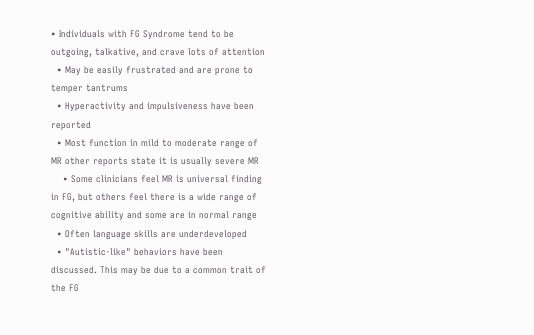• Individuals with FG Syndrome tend to be outgoing, talkative, and crave lots of attention
  • May be easily frustrated and are prone to temper tantrums
  • Hyperactivity and impulsiveness have been reported
  • Most function in mild to moderate range of MR other reports state it is usually severe MR
    • Some clinicians feel MR is universal finding in FG, but others feel there is a wide range of cognitive ability and some are in normal range
  • Often language skills are underdeveloped
  • "Autistic-like" behaviors have been discussed. This may be due to a common trait of the FG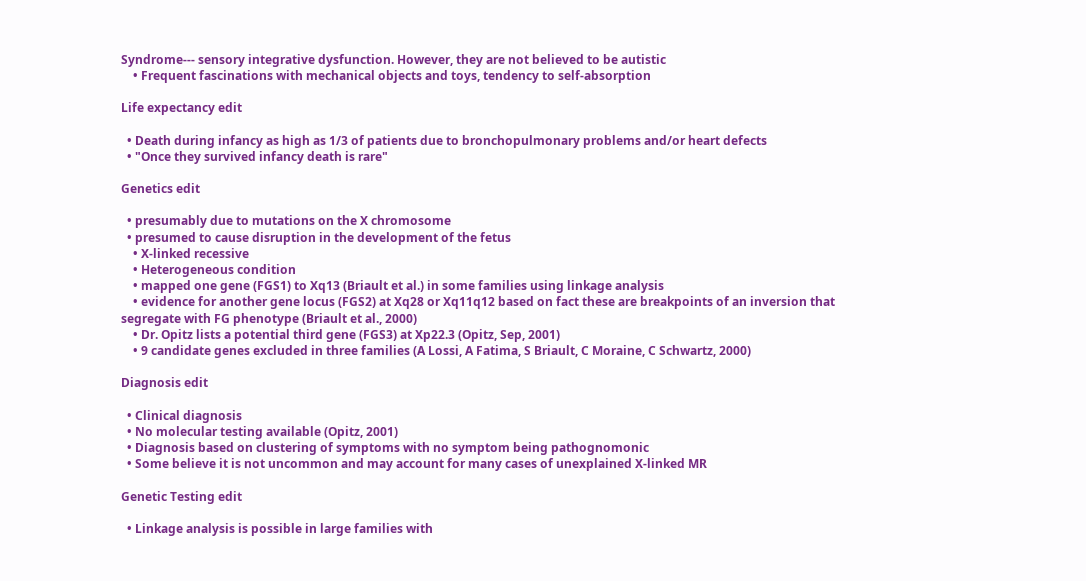Syndrome--- sensory integrative dysfunction. However, they are not believed to be autistic
    • Frequent fascinations with mechanical objects and toys, tendency to self-absorption

Life expectancy edit

  • Death during infancy as high as 1/3 of patients due to bronchopulmonary problems and/or heart defects
  • "Once they survived infancy death is rare"

Genetics edit

  • presumably due to mutations on the X chromosome
  • presumed to cause disruption in the development of the fetus
    • X-linked recessive
    • Heterogeneous condition
    • mapped one gene (FGS1) to Xq13 (Briault et al.) in some families using linkage analysis
    • evidence for another gene locus (FGS2) at Xq28 or Xq11q12 based on fact these are breakpoints of an inversion that segregate with FG phenotype (Briault et al., 2000)
    • Dr. Opitz lists a potential third gene (FGS3) at Xp22.3 (Opitz, Sep, 2001)
    • 9 candidate genes excluded in three families (A Lossi, A Fatima, S Briault, C Moraine, C Schwartz, 2000)

Diagnosis edit

  • Clinical diagnosis
  • No molecular testing available (Opitz, 2001)
  • Diagnosis based on clustering of symptoms with no symptom being pathognomonic
  • Some believe it is not uncommon and may account for many cases of unexplained X-linked MR

Genetic Testing edit

  • Linkage analysis is possible in large families with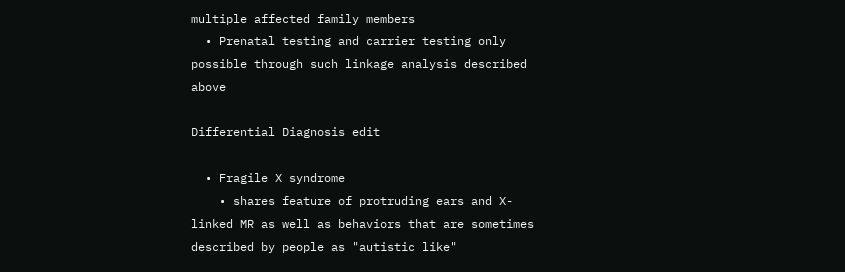multiple affected family members
  • Prenatal testing and carrier testing only possible through such linkage analysis described above

Differential Diagnosis edit

  • Fragile X syndrome
    • shares feature of protruding ears and X-linked MR as well as behaviors that are sometimes described by people as "autistic like"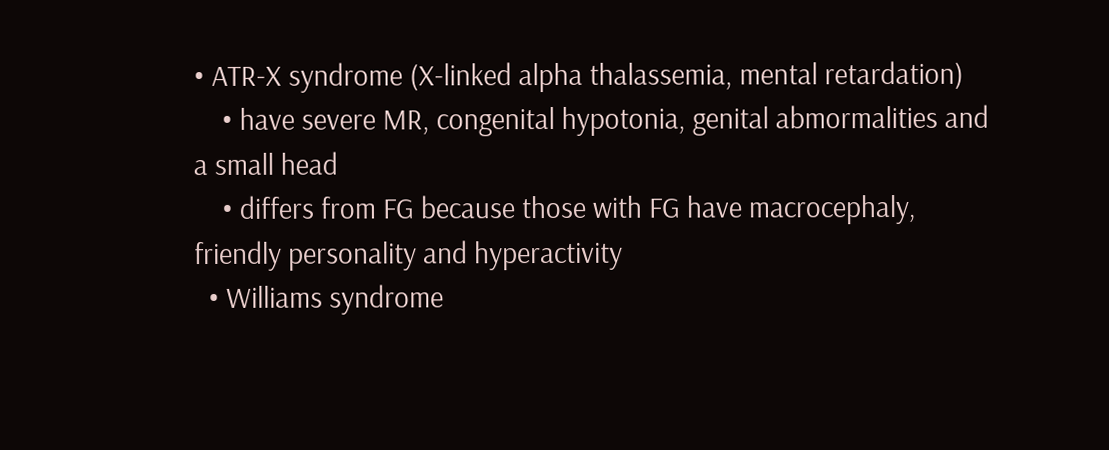• ATR-X syndrome (X-linked alpha thalassemia, mental retardation)
    • have severe MR, congenital hypotonia, genital abmormalities and a small head
    • differs from FG because those with FG have macrocephaly, friendly personality and hyperactivity
  • Williams syndrome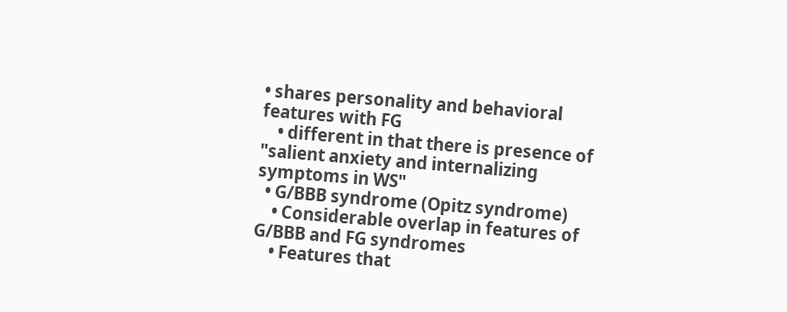• shares personality and behavioral features with FG
    • different in that there is presence of "salient anxiety and internalizing symptoms in WS"
  • G/BBB syndrome (Opitz syndrome)
    • Considerable overlap in features of G/BBB and FG syndromes
    • Features that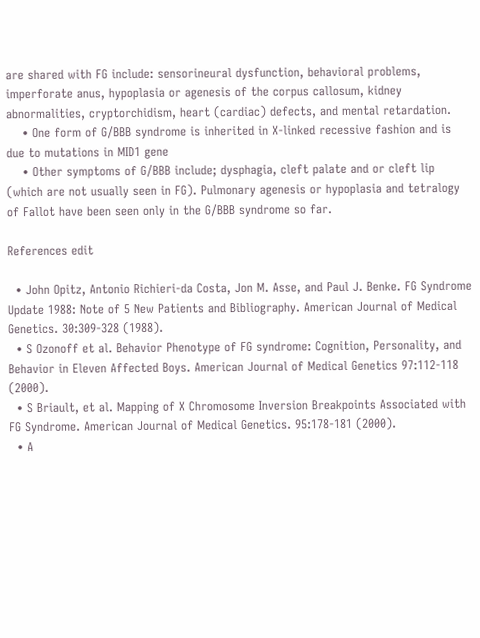are shared with FG include: sensorineural dysfunction, behavioral problems, imperforate anus, hypoplasia or agenesis of the corpus callosum, kidney abnormalities, cryptorchidism, heart (cardiac) defects, and mental retardation.
    • One form of G/BBB syndrome is inherited in X-linked recessive fashion and is due to mutations in MID1 gene
    • Other symptoms of G/BBB include; dysphagia, cleft palate and or cleft lip (which are not usually seen in FG). Pulmonary agenesis or hypoplasia and tetralogy of Fallot have been seen only in the G/BBB syndrome so far.

References edit

  • John Opitz, Antonio Richieri-da Costa, Jon M. Asse, and Paul J. Benke. FG Syndrome Update 1988: Note of 5 New Patients and Bibliography. American Journal of Medical Genetics. 30:309-328 (1988).
  • S Ozonoff et al. Behavior Phenotype of FG syndrome: Cognition, Personality, and Behavior in Eleven Affected Boys. American Journal of Medical Genetics 97:112-118 (2000).
  • S Briault, et al. Mapping of X Chromosome Inversion Breakpoints Associated with FG Syndrome. American Journal of Medical Genetics. 95:178-181 (2000).
  • A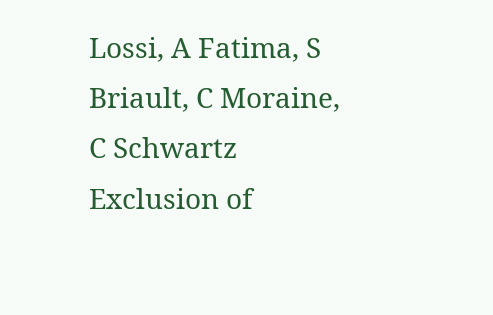Lossi, A Fatima, S Briault, C Moraine, C Schwartz Exclusion of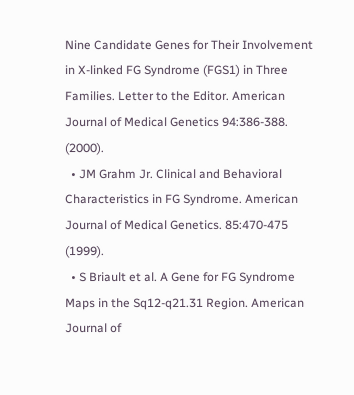Nine Candidate Genes for Their Involvement in X-linked FG Syndrome (FGS1) in Three Families. Letter to the Editor. American Journal of Medical Genetics 94:386-388. (2000).
  • JM Grahm Jr. Clinical and Behavioral Characteristics in FG Syndrome. American Journal of Medical Genetics. 85:470-475 (1999).
  • S Briault et al. A Gene for FG Syndrome Maps in the Sq12-q21.31 Region. American Journal of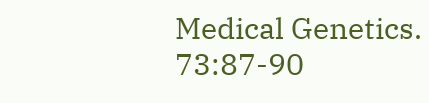Medical Genetics. 73:87-90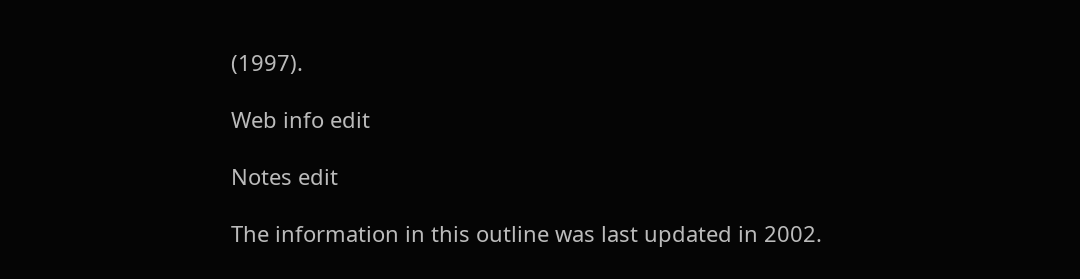(1997).

Web info edit

Notes edit

The information in this outline was last updated in 2002.